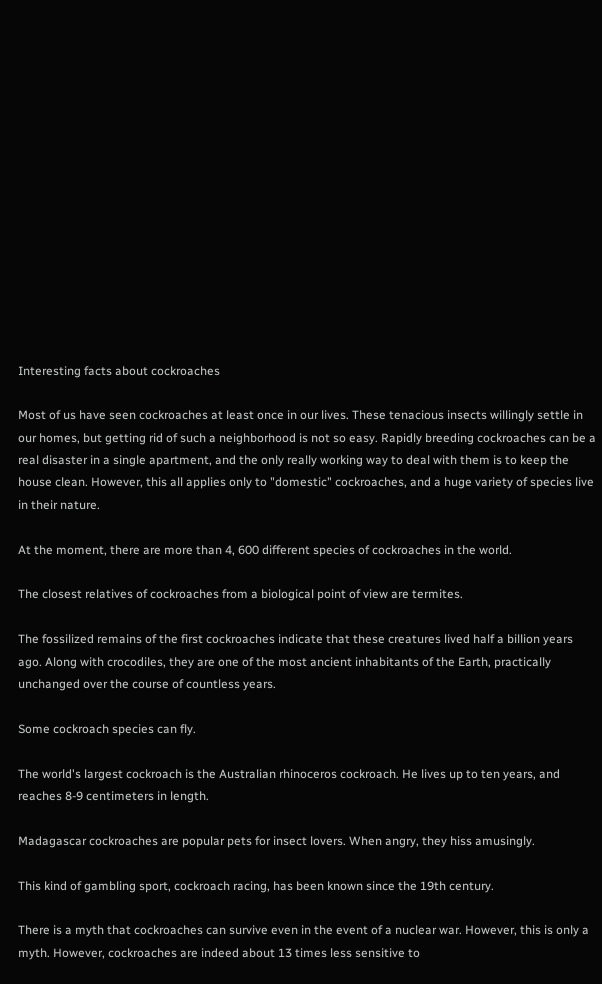Interesting facts about cockroaches

Most of us have seen cockroaches at least once in our lives. These tenacious insects willingly settle in our homes, but getting rid of such a neighborhood is not so easy. Rapidly breeding cockroaches can be a real disaster in a single apartment, and the only really working way to deal with them is to keep the house clean. However, this all applies only to "domestic" cockroaches, and a huge variety of species live in their nature.

At the moment, there are more than 4, 600 different species of cockroaches in the world.

The closest relatives of cockroaches from a biological point of view are termites.

The fossilized remains of the first cockroaches indicate that these creatures lived half a billion years ago. Along with crocodiles, they are one of the most ancient inhabitants of the Earth, practically unchanged over the course of countless years.

Some cockroach species can fly.

The world's largest cockroach is the Australian rhinoceros cockroach. He lives up to ten years, and reaches 8-9 centimeters in length.

Madagascar cockroaches are popular pets for insect lovers. When angry, they hiss amusingly.

This kind of gambling sport, cockroach racing, has been known since the 19th century.

There is a myth that cockroaches can survive even in the event of a nuclear war. However, this is only a myth. However, cockroaches are indeed about 13 times less sensitive to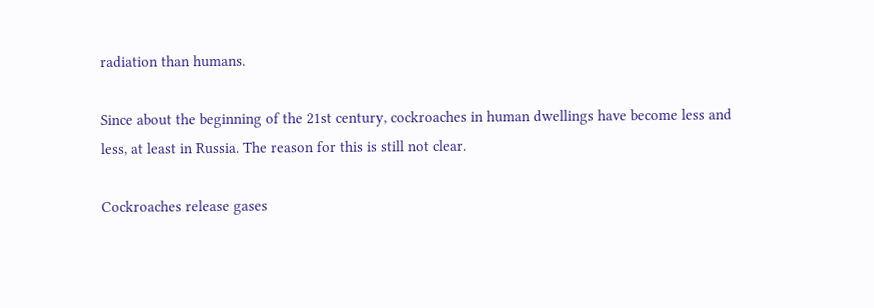radiation than humans.

Since about the beginning of the 21st century, cockroaches in human dwellings have become less and less, at least in Russia. The reason for this is still not clear.

Cockroaches release gases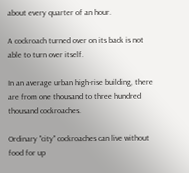about every quarter of an hour.

A cockroach turned over on its back is not able to turn over itself.

In an average urban high-rise building, there are from one thousand to three hundred thousand cockroaches.

Ordinary "city" cockroaches can live without food for up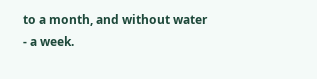to a month, and without water - a week.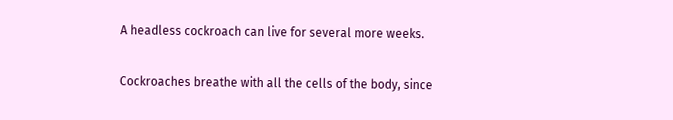A headless cockroach can live for several more weeks.

Cockroaches breathe with all the cells of the body, since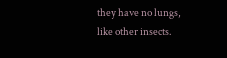they have no lungs, like other insects.